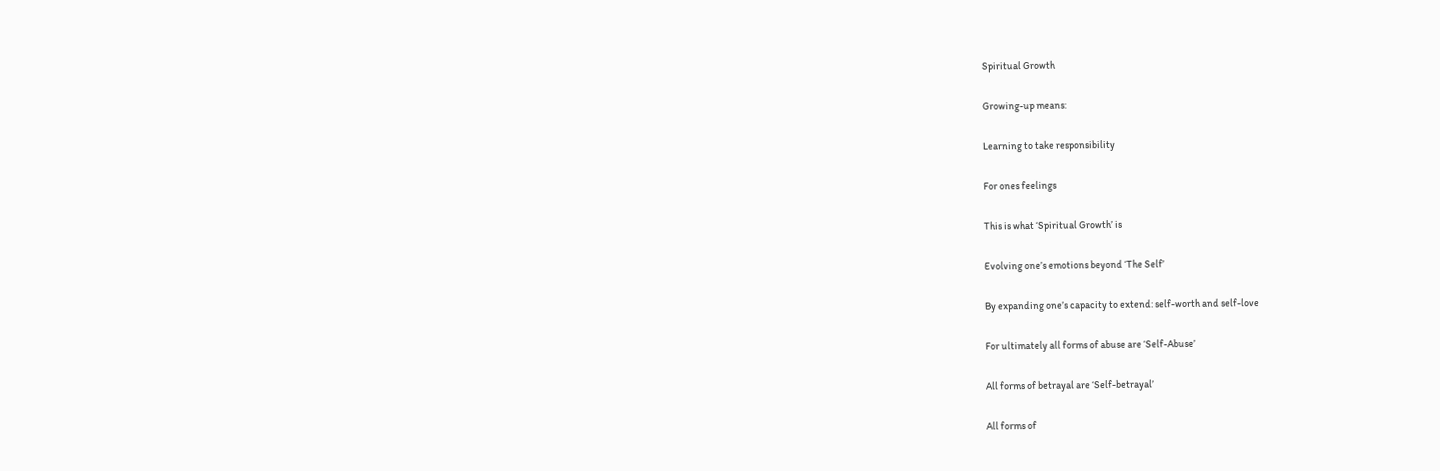Spiritual Growth

Growing-up means:

Learning to take responsibility

For ones feelings

This is what ‘Spiritual Growth’ is

Evolving one’s emotions beyond ‘The Self’

By expanding one’s capacity to extend: self-worth and self-love

For ultimately all forms of abuse are ‘Self-Abuse’

All forms of betrayal are ‘Self-betrayal’

All forms of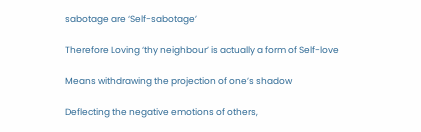sabotage are ‘Self-sabotage’

Therefore Loving ‘thy neighbour’ is actually a form of Self-love

Means withdrawing the projection of one’s shadow

Deflecting the negative emotions of others,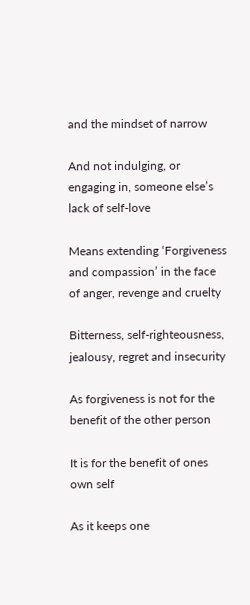and the mindset of narrow

And not indulging, or engaging in, someone else’s lack of self-love

Means extending ‘Forgiveness and compassion’ in the face of anger, revenge and cruelty

Bitterness, self-righteousness, jealousy, regret and insecurity

As forgiveness is not for the benefit of the other person

It is for the benefit of ones own self

As it keeps one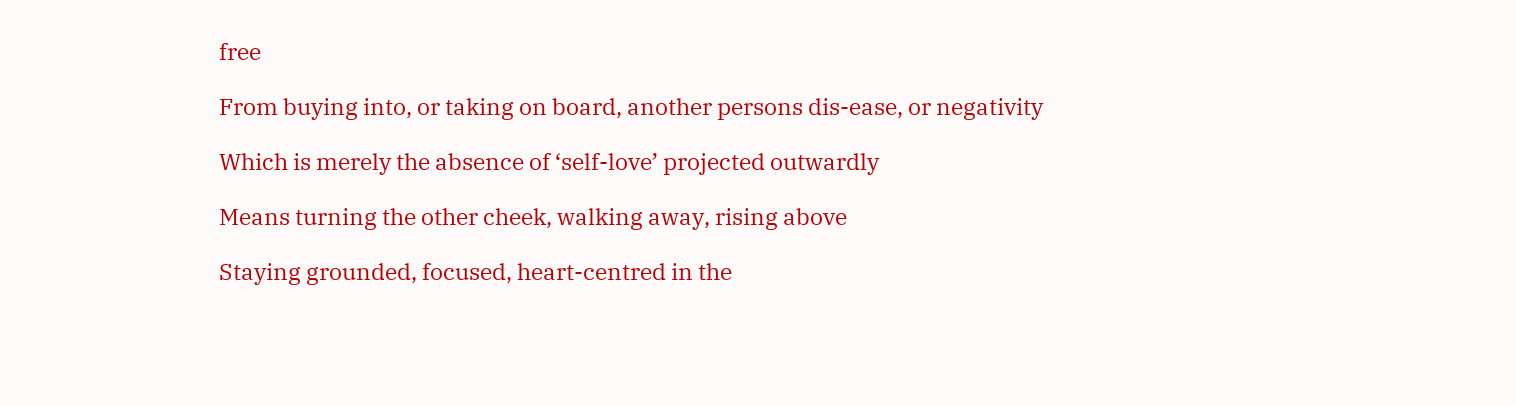free

From buying into, or taking on board, another persons dis-ease, or negativity

Which is merely the absence of ‘self-love’ projected outwardly

Means turning the other cheek, walking away, rising above

Staying grounded, focused, heart-centred in the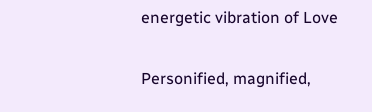energetic vibration of Love

Personified, magnified,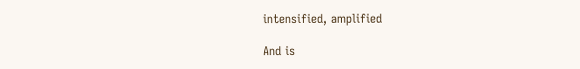intensified, amplified

And is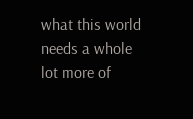what this world needs a whole lot more of